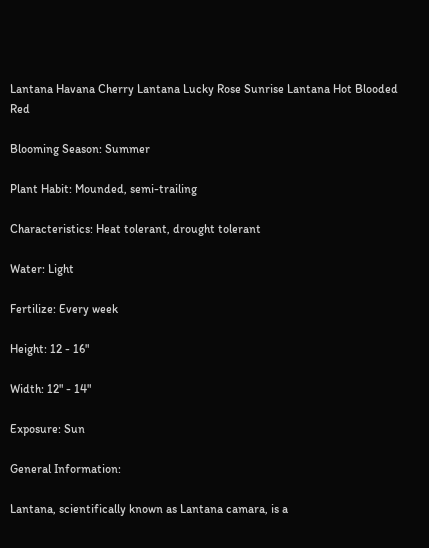Lantana Havana Cherry Lantana Lucky Rose Sunrise Lantana Hot Blooded Red

Blooming Season: Summer

Plant Habit: Mounded, semi-trailing

Characteristics: Heat tolerant, drought tolerant

Water: Light

Fertilize: Every week

Height: 12 - 16"

Width: 12" - 14"

Exposure: Sun

General Information:

Lantana, scientifically known as Lantana camara, is a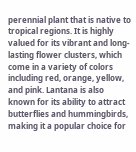perennial plant that is native to tropical regions. It is highly valued for its vibrant and long-lasting flower clusters, which come in a variety of colors including red, orange, yellow, and pink. Lantana is also known for its ability to attract butterflies and hummingbirds, making it a popular choice for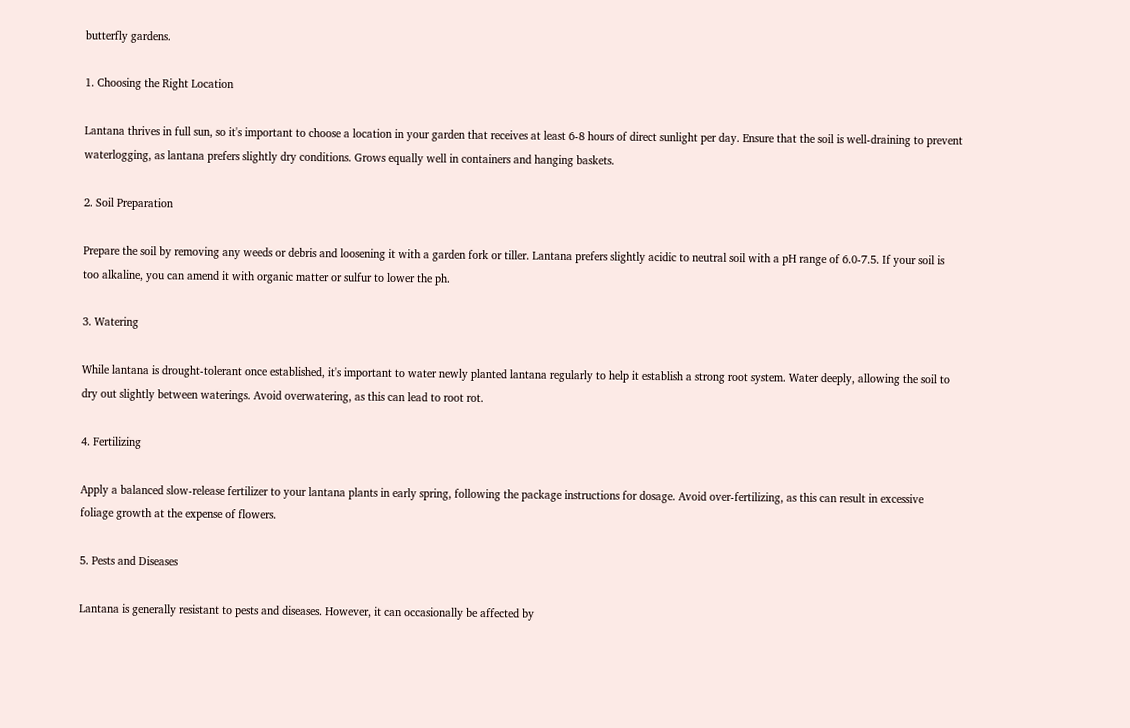butterfly gardens.

1. Choosing the Right Location

Lantana thrives in full sun, so it's important to choose a location in your garden that receives at least 6-8 hours of direct sunlight per day. Ensure that the soil is well-draining to prevent waterlogging, as lantana prefers slightly dry conditions. Grows equally well in containers and hanging baskets.

2. Soil Preparation

Prepare the soil by removing any weeds or debris and loosening it with a garden fork or tiller. Lantana prefers slightly acidic to neutral soil with a pH range of 6.0-7.5. If your soil is too alkaline, you can amend it with organic matter or sulfur to lower the ph.

3. Watering

While lantana is drought-tolerant once established, it's important to water newly planted lantana regularly to help it establish a strong root system. Water deeply, allowing the soil to dry out slightly between waterings. Avoid overwatering, as this can lead to root rot.

4. Fertilizing

Apply a balanced slow-release fertilizer to your lantana plants in early spring, following the package instructions for dosage. Avoid over-fertilizing, as this can result in excessive foliage growth at the expense of flowers.

5. Pests and Diseases

Lantana is generally resistant to pests and diseases. However, it can occasionally be affected by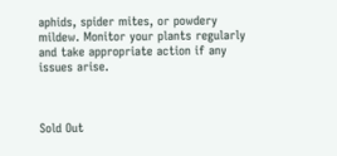aphids, spider mites, or powdery mildew. Monitor your plants regularly and take appropriate action if any issues arise.



Sold Out